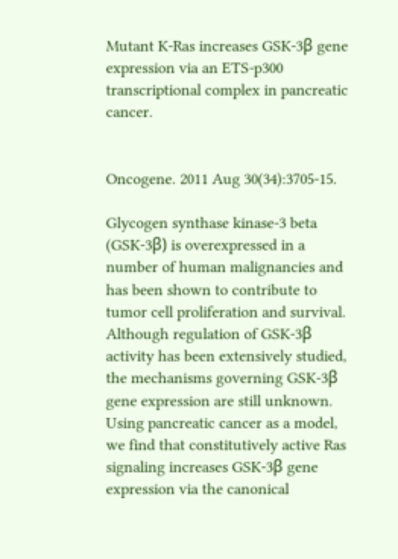Mutant K-Ras increases GSK-3β gene expression via an ETS-p300 transcriptional complex in pancreatic cancer.


Oncogene. 2011 Aug 30(34):3705-15.

Glycogen synthase kinase-3 beta (GSK-3β) is overexpressed in a number of human malignancies and has been shown to contribute to tumor cell proliferation and survival. Although regulation of GSK-3β activity has been extensively studied, the mechanisms governing GSK-3β gene expression are still unknown. Using pancreatic cancer as a model, we find that constitutively active Ras signaling increases GSK-3β gene expression via the canonical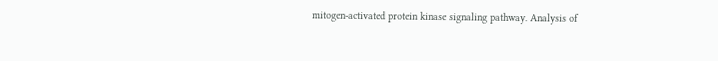mitogen-activated protein kinase signaling pathway. Analysis of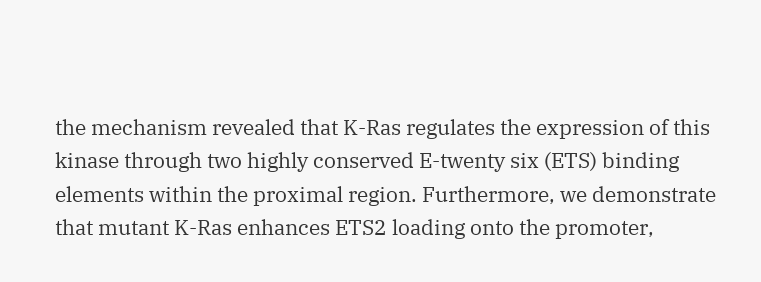the mechanism revealed that K-Ras regulates the expression of this kinase through two highly conserved E-twenty six (ETS) binding elements within the proximal region. Furthermore, we demonstrate that mutant K-Ras enhances ETS2 loading onto the promoter,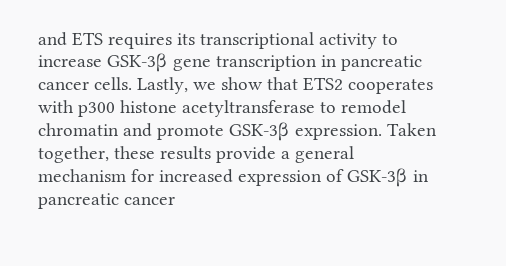and ETS requires its transcriptional activity to increase GSK-3β gene transcription in pancreatic cancer cells. Lastly, we show that ETS2 cooperates with p300 histone acetyltransferase to remodel chromatin and promote GSK-3β expression. Taken together, these results provide a general mechanism for increased expression of GSK-3β in pancreatic cancer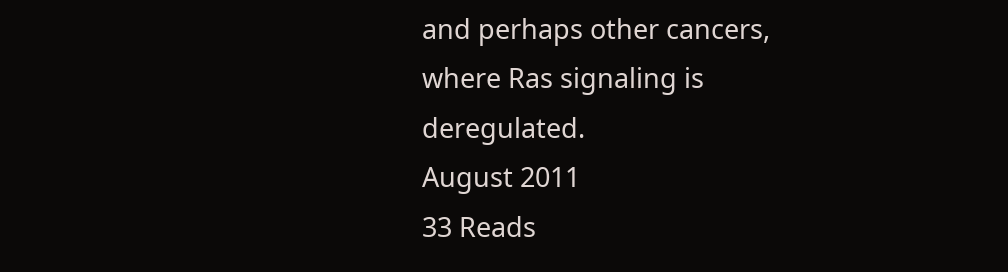and perhaps other cancers, where Ras signaling is deregulated.
August 2011
33 Reads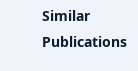Similar Publications